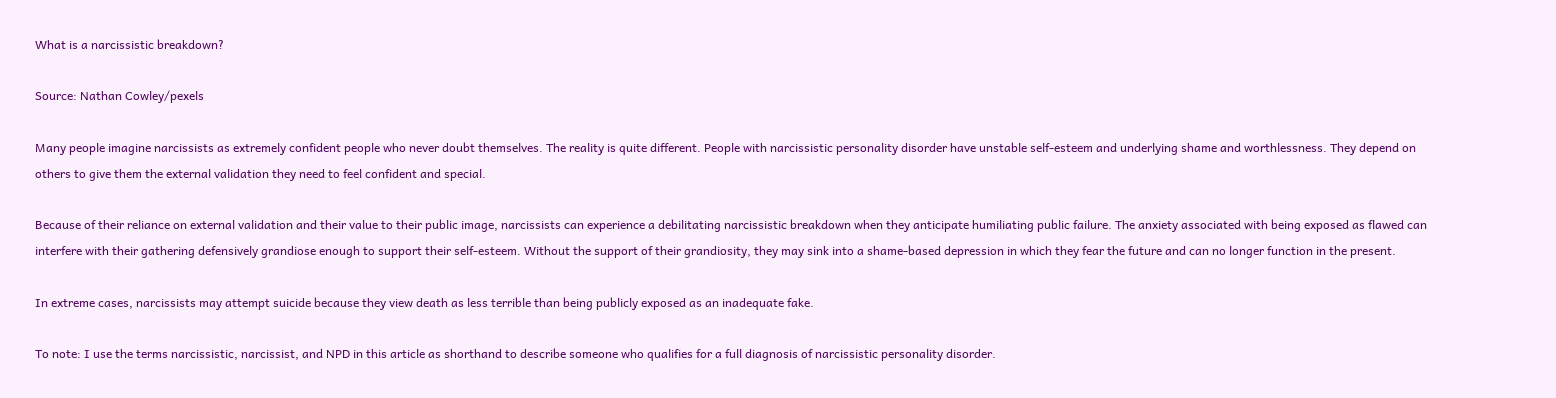What is a narcissistic breakdown?

Source: Nathan Cowley/pexels

Many people imagine narcissists as extremely confident people who never doubt themselves. The reality is quite different. People with narcissistic personality disorder have unstable self-esteem and underlying shame and worthlessness. They depend on others to give them the external validation they need to feel confident and special.

Because of their reliance on external validation and their value to their public image, narcissists can experience a debilitating narcissistic breakdown when they anticipate humiliating public failure. The anxiety associated with being exposed as flawed can interfere with their gathering defensively grandiose enough to support their self-esteem. Without the support of their grandiosity, they may sink into a shame-based depression in which they fear the future and can no longer function in the present.

In extreme cases, narcissists may attempt suicide because they view death as less terrible than being publicly exposed as an inadequate fake.

To note: I use the terms narcissistic, narcissist, and NPD in this article as shorthand to describe someone who qualifies for a full diagnosis of narcissistic personality disorder.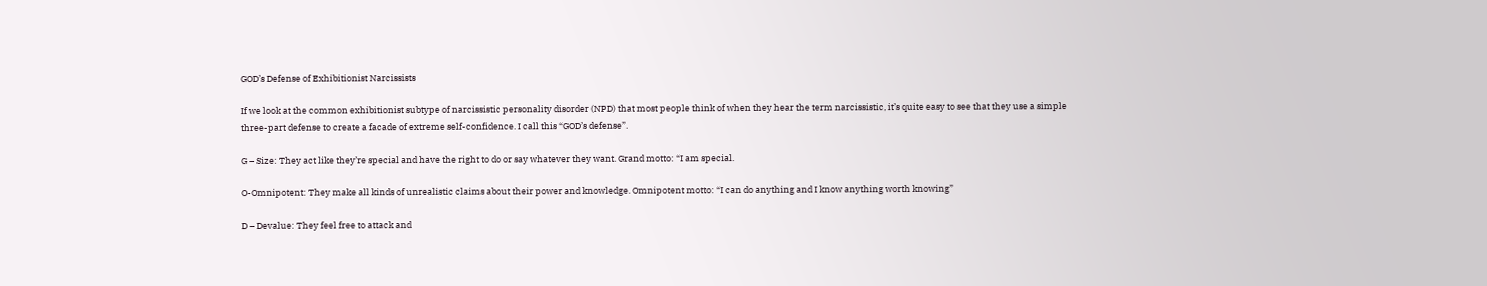GOD’s Defense of Exhibitionist Narcissists

If we look at the common exhibitionist subtype of narcissistic personality disorder (NPD) that most people think of when they hear the term narcissistic, it’s quite easy to see that they use a simple three-part defense to create a facade of extreme self-confidence. I call this “GOD’s defense”.

G – Size: They act like they’re special and have the right to do or say whatever they want. Grand motto: “I am special.

O-Omnipotent: They make all kinds of unrealistic claims about their power and knowledge. Omnipotent motto: “I can do anything and I know anything worth knowing”

D – Devalue: They feel free to attack and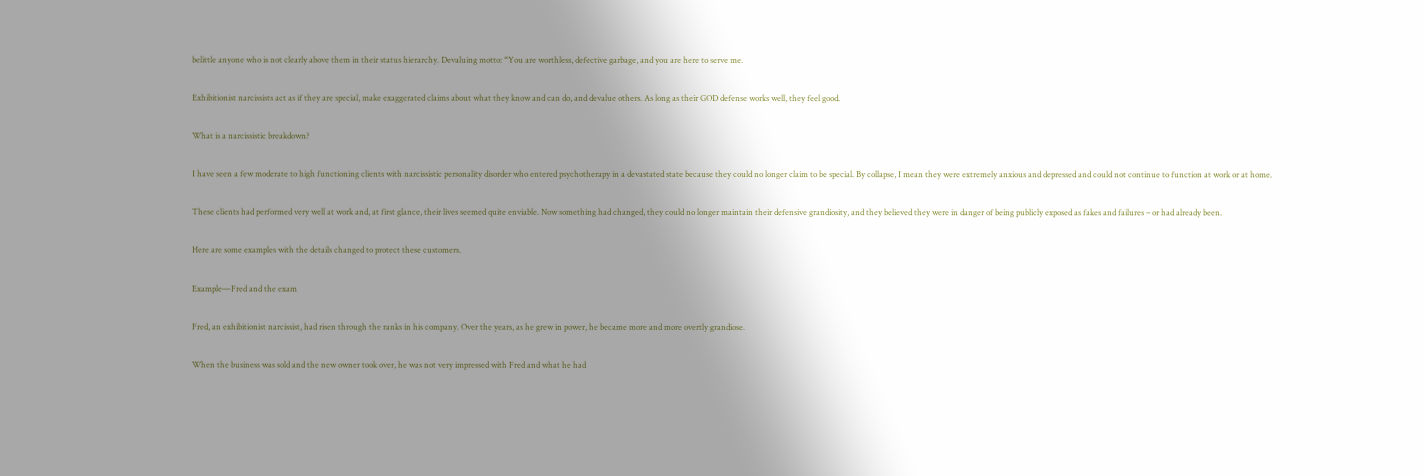belittle anyone who is not clearly above them in their status hierarchy. Devaluing motto: “You are worthless, defective garbage, and you are here to serve me.

Exhibitionist narcissists act as if they are special, make exaggerated claims about what they know and can do, and devalue others. As long as their GOD defense works well, they feel good.

What is a narcissistic breakdown?

I have seen a few moderate to high functioning clients with narcissistic personality disorder who entered psychotherapy in a devastated state because they could no longer claim to be special. By collapse, I mean they were extremely anxious and depressed and could not continue to function at work or at home.

These clients had performed very well at work and, at first glance, their lives seemed quite enviable. Now something had changed, they could no longer maintain their defensive grandiosity, and they believed they were in danger of being publicly exposed as fakes and failures – or had already been.

Here are some examples with the details changed to protect these customers.

Example—Fred and the exam

Fred, an exhibitionist narcissist, had risen through the ranks in his company. Over the years, as he grew in power, he became more and more overtly grandiose.

When the business was sold and the new owner took over, he was not very impressed with Fred and what he had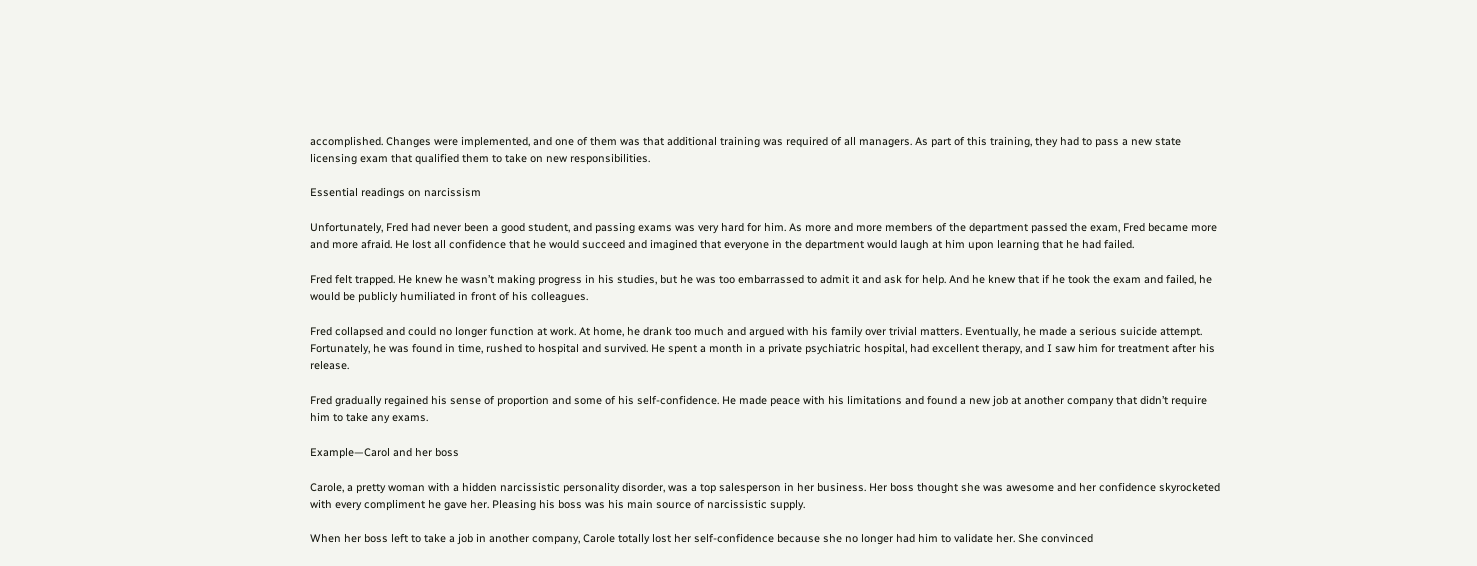accomplished. Changes were implemented, and one of them was that additional training was required of all managers. As part of this training, they had to pass a new state licensing exam that qualified them to take on new responsibilities.

Essential readings on narcissism

Unfortunately, Fred had never been a good student, and passing exams was very hard for him. As more and more members of the department passed the exam, Fred became more and more afraid. He lost all confidence that he would succeed and imagined that everyone in the department would laugh at him upon learning that he had failed.

Fred felt trapped. He knew he wasn’t making progress in his studies, but he was too embarrassed to admit it and ask for help. And he knew that if he took the exam and failed, he would be publicly humiliated in front of his colleagues.

Fred collapsed and could no longer function at work. At home, he drank too much and argued with his family over trivial matters. Eventually, he made a serious suicide attempt. Fortunately, he was found in time, rushed to hospital and survived. He spent a month in a private psychiatric hospital, had excellent therapy, and I saw him for treatment after his release.

Fred gradually regained his sense of proportion and some of his self-confidence. He made peace with his limitations and found a new job at another company that didn’t require him to take any exams.

Example—Carol and her boss

Carole, a pretty woman with a hidden narcissistic personality disorder, was a top salesperson in her business. Her boss thought she was awesome and her confidence skyrocketed with every compliment he gave her. Pleasing his boss was his main source of narcissistic supply.

When her boss left to take a job in another company, Carole totally lost her self-confidence because she no longer had him to validate her. She convinced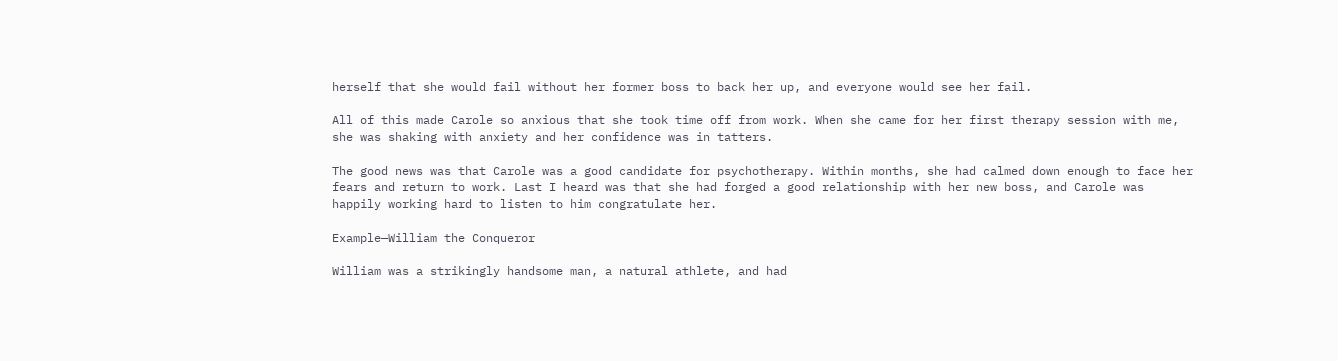herself that she would fail without her former boss to back her up, and everyone would see her fail.

All of this made Carole so anxious that she took time off from work. When she came for her first therapy session with me, she was shaking with anxiety and her confidence was in tatters.

The good news was that Carole was a good candidate for psychotherapy. Within months, she had calmed down enough to face her fears and return to work. Last I heard was that she had forged a good relationship with her new boss, and Carole was happily working hard to listen to him congratulate her.

Example—William the Conqueror

William was a strikingly handsome man, a natural athlete, and had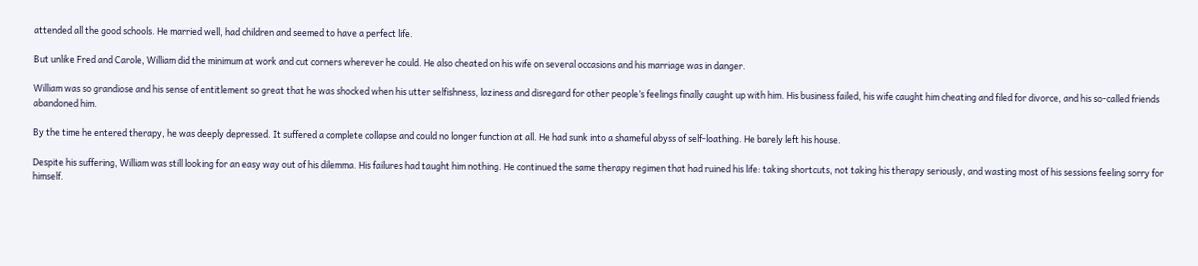attended all the good schools. He married well, had children and seemed to have a perfect life.

But unlike Fred and Carole, William did the minimum at work and cut corners wherever he could. He also cheated on his wife on several occasions and his marriage was in danger.

William was so grandiose and his sense of entitlement so great that he was shocked when his utter selfishness, laziness and disregard for other people’s feelings finally caught up with him. His business failed, his wife caught him cheating and filed for divorce, and his so-called friends abandoned him.

By the time he entered therapy, he was deeply depressed. It suffered a complete collapse and could no longer function at all. He had sunk into a shameful abyss of self-loathing. He barely left his house.

Despite his suffering, William was still looking for an easy way out of his dilemma. His failures had taught him nothing. He continued the same therapy regimen that had ruined his life: taking shortcuts, not taking his therapy seriously, and wasting most of his sessions feeling sorry for himself.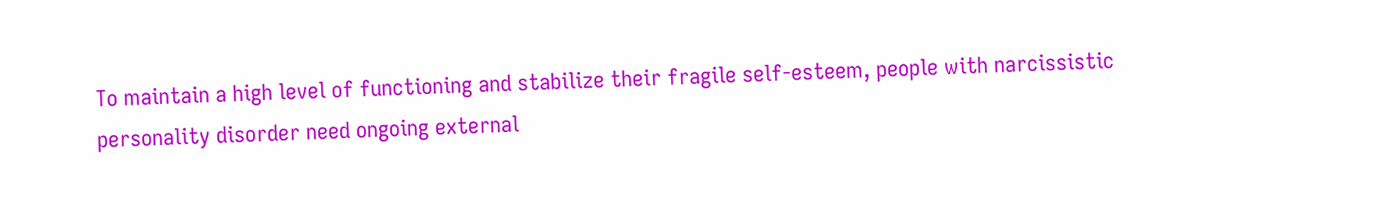To maintain a high level of functioning and stabilize their fragile self-esteem, people with narcissistic personality disorder need ongoing external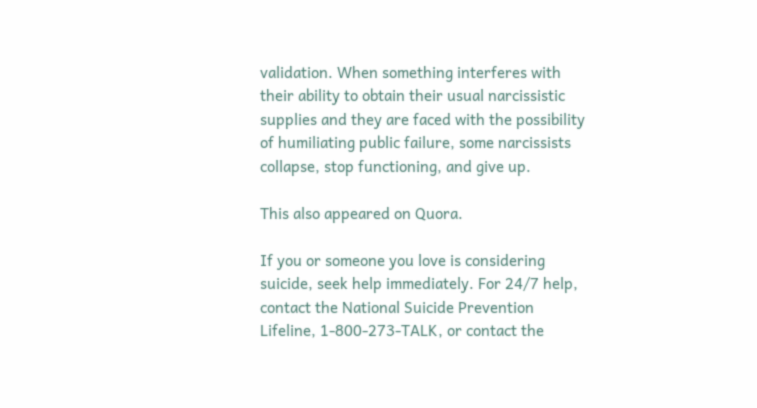validation. When something interferes with their ability to obtain their usual narcissistic supplies and they are faced with the possibility of humiliating public failure, some narcissists collapse, stop functioning, and give up.

This also appeared on Quora.

If you or someone you love is considering suicide, seek help immediately. For 24/7 help, contact the National Suicide Prevention Lifeline, 1-800-273-TALK, or contact the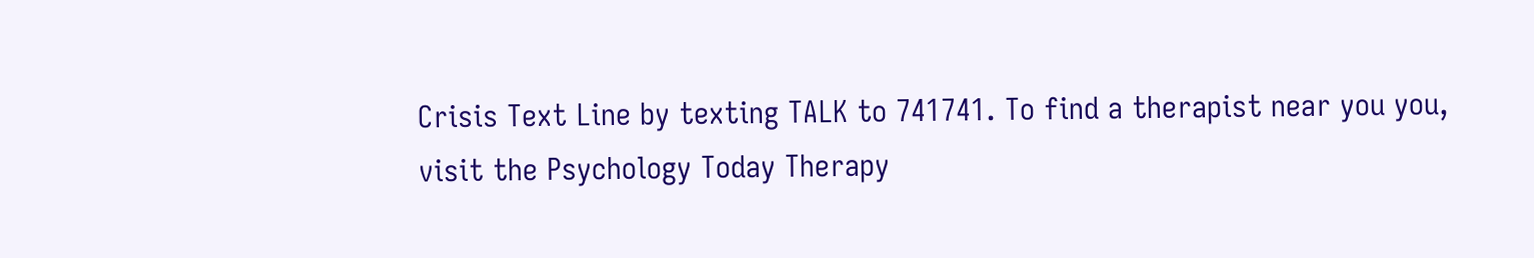Crisis Text Line by texting TALK to 741741. To find a therapist near you you, visit the Psychology Today Therapy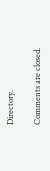Directory.

Comments are closed.